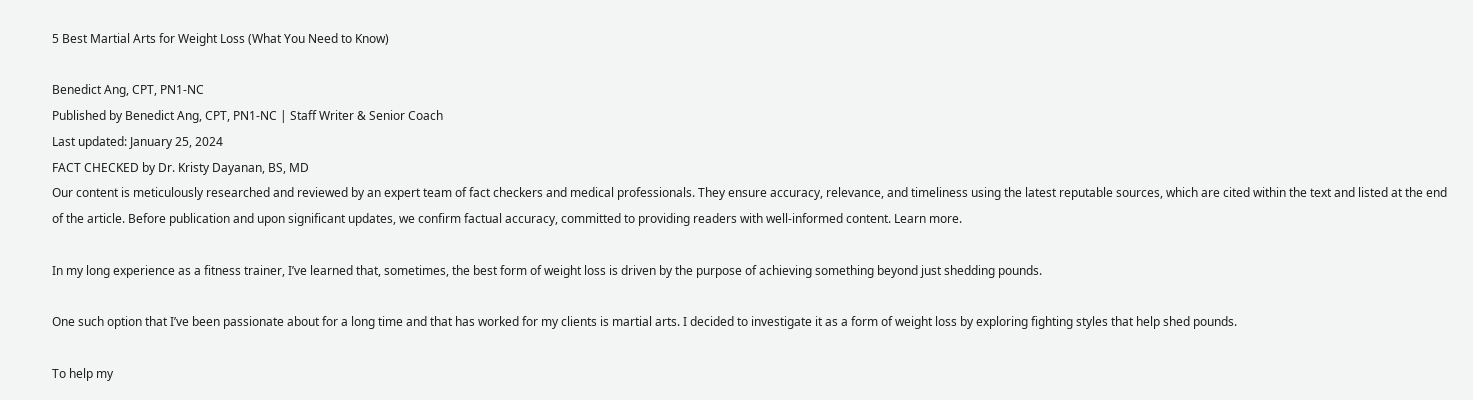5 Best Martial Arts for Weight Loss (What You Need to Know)

Benedict Ang, CPT, PN1-NC
Published by Benedict Ang, CPT, PN1-NC | Staff Writer & Senior Coach
Last updated: January 25, 2024
FACT CHECKED by Dr. Kristy Dayanan, BS, MD
Our content is meticulously researched and reviewed by an expert team of fact checkers and medical professionals. They ensure accuracy, relevance, and timeliness using the latest reputable sources, which are cited within the text and listed at the end of the article. Before publication and upon significant updates, we confirm factual accuracy, committed to providing readers with well-informed content. Learn more.

In my long experience as a fitness trainer, I’ve learned that, sometimes, the best form of weight loss is driven by the purpose of achieving something beyond just shedding pounds.

One such option that I’ve been passionate about for a long time and that has worked for my clients is martial arts. I decided to investigate it as a form of weight loss by exploring fighting styles that help shed pounds.

To help my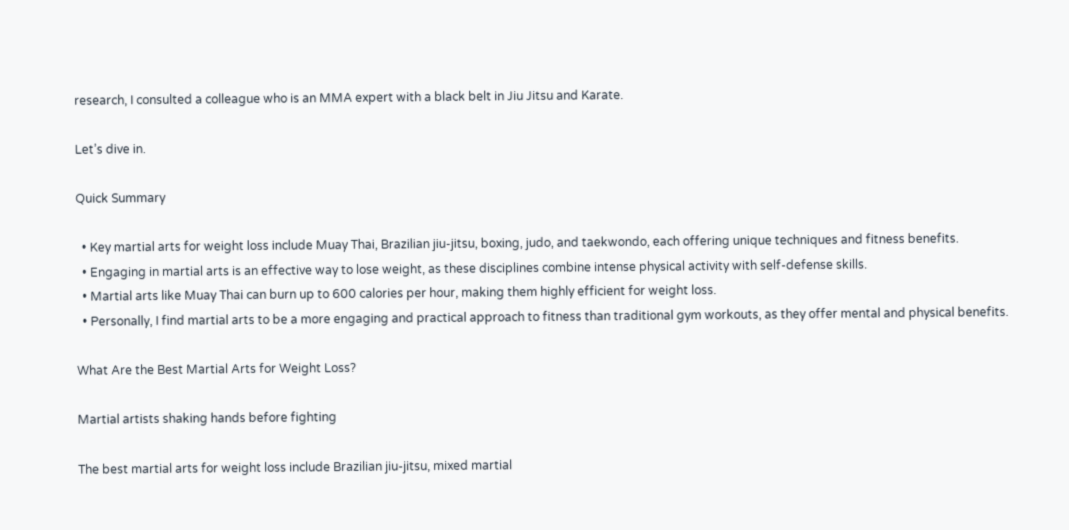research, I consulted a colleague who is an MMA expert with a black belt in Jiu Jitsu and Karate.

Let’s dive in.

Quick Summary

  • Key martial arts for weight loss include Muay Thai, Brazilian jiu-jitsu, boxing, judo, and taekwondo, each offering unique techniques and fitness benefits.
  • Engaging in martial arts is an effective way to lose weight, as these disciplines combine intense physical activity with self-defense skills.
  • Martial arts like Muay Thai can burn up to 600 calories per hour, making them highly efficient for weight loss.
  • Personally, I find martial arts to be a more engaging and practical approach to fitness than traditional gym workouts, as they offer mental and physical benefits.

What Are the Best Martial Arts for Weight Loss?

Martial artists shaking hands before fighting

The best martial arts for weight loss include Brazilian jiu-jitsu, mixed martial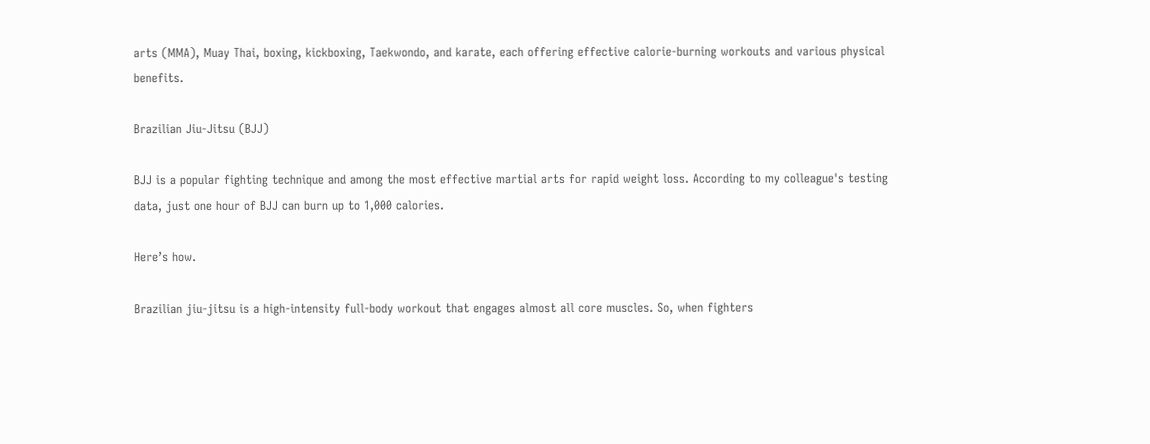arts (MMA), Muay Thai, boxing, kickboxing, Taekwondo, and karate, each offering effective calorie-burning workouts and various physical benefits.

Brazilian Jiu-Jitsu (BJJ)

BJJ is a popular fighting technique and among the most effective martial arts for rapid weight loss. According to my colleague's testing data, just one hour of BJJ can burn up to 1,000 calories.

Here’s how.

Brazilian jiu-jitsu is a high-intensity full-body workout that engages almost all core muscles. So, when fighters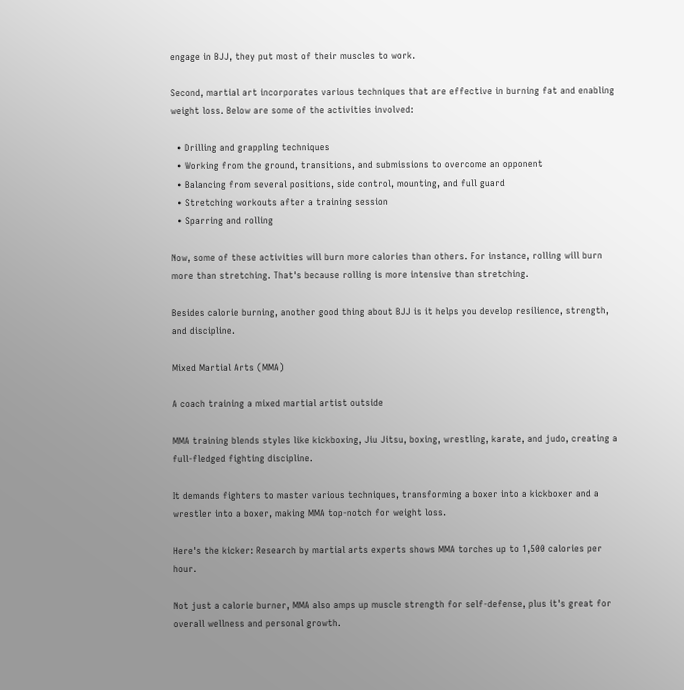engage in BJJ, they put most of their muscles to work.

Second, martial art incorporates various techniques that are effective in burning fat and enabling weight loss. Below are some of the activities involved:

  • Drilling and grappling techniques
  • Working from the ground, transitions, and submissions to overcome an opponent
  • Balancing from several positions, side control, mounting, and full guard
  • Stretching workouts after a training session
  • Sparring and rolling

Now, some of these activities will burn more calories than others. For instance, rolling will burn more than stretching. That's because rolling is more intensive than stretching.

Besides calorie burning, another good thing about BJJ is it helps you develop resilience, strength, and discipline.

Mixed Martial Arts (MMA)

A coach training a mixed martial artist outside

MMA training blends styles like kickboxing, Jiu Jitsu, boxing, wrestling, karate, and judo, creating a full-fledged fighting discipline.

It demands fighters to master various techniques, transforming a boxer into a kickboxer and a wrestler into a boxer, making MMA top-notch for weight loss.

Here's the kicker: Research by martial arts experts shows MMA torches up to 1,500 calories per hour.

Not just a calorie burner, MMA also amps up muscle strength for self-defense, plus it's great for overall wellness and personal growth.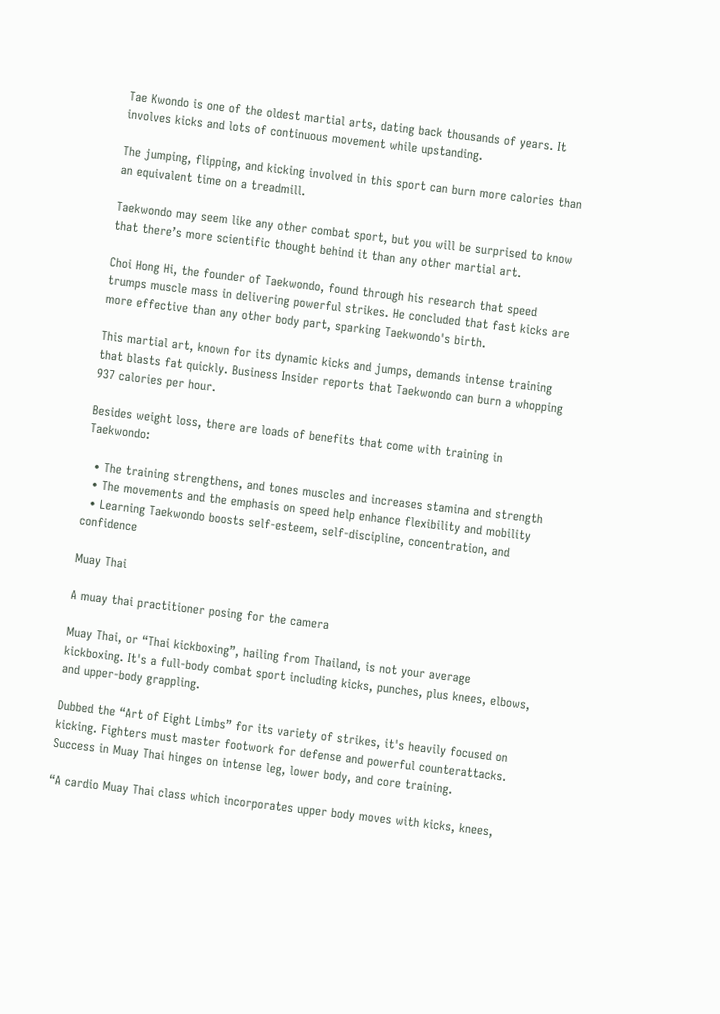Tae Kwondo is one of the oldest martial arts, dating back thousands of years. It involves kicks and lots of continuous movement while upstanding.

The jumping, flipping, and kicking involved in this sport can burn more calories than an equivalent time on a treadmill.

Taekwondo may seem like any other combat sport, but you will be surprised to know that there’s more scientific thought behind it than any other martial art.

Choi Hong Hi, the founder of Taekwondo, found through his research that speed trumps muscle mass in delivering powerful strikes. He concluded that fast kicks are more effective than any other body part, sparking Taekwondo's birth.

This martial art, known for its dynamic kicks and jumps, demands intense training that blasts fat quickly. Business Insider reports that Taekwondo can burn a whopping 937 calories per hour.

Besides weight loss, there are loads of benefits that come with training in Taekwondo:

  • The training strengthens, and tones muscles and increases stamina and strength
  • The movements and the emphasis on speed help enhance flexibility and mobility
  • Learning Taekwondo boosts self-esteem, self-discipline, concentration, and confidence

Muay Thai

A muay thai practitioner posing for the camera

Muay Thai, or “Thai kickboxing”, hailing from Thailand, is not your average kickboxing. It's a full-body combat sport including kicks, punches, plus knees, elbows, and upper-body grappling.

Dubbed the “Art of Eight Limbs” for its variety of strikes, it's heavily focused on kicking. Fighters must master footwork for defense and powerful counterattacks. Success in Muay Thai hinges on intense leg, lower body, and core training.

“A cardio Muay Thai class which incorporates upper body moves with kicks, knees,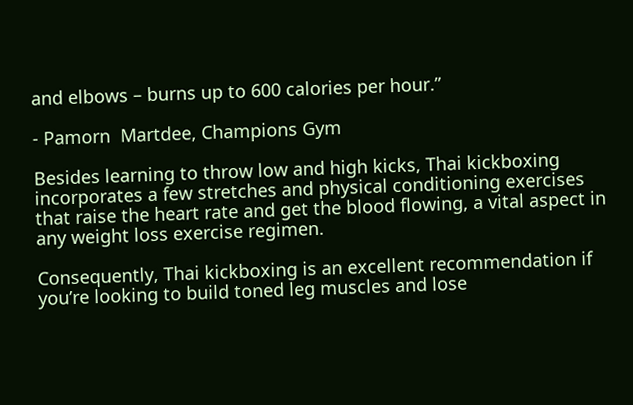and elbows – burns up to 600 calories per hour.”

- Pamorn  Martdee, Champions Gym

Besides learning to throw low and high kicks, Thai kickboxing incorporates a few stretches and physical conditioning exercises that raise the heart rate and get the blood flowing, a vital aspect in any weight loss exercise regimen.

Consequently, Thai kickboxing is an excellent recommendation if you’re looking to build toned leg muscles and lose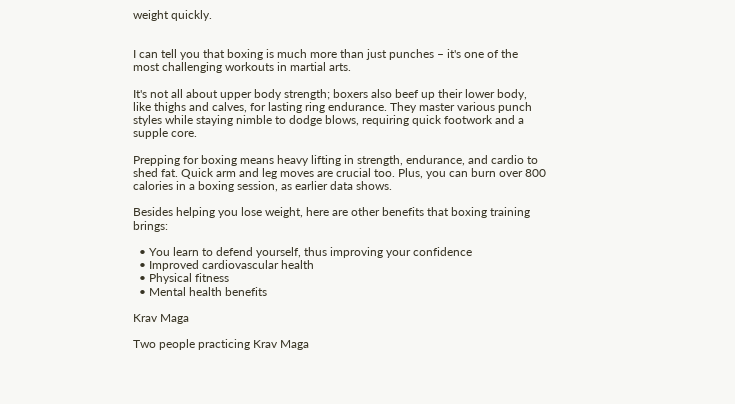weight quickly.


I can tell you that boxing is much more than just punches – it's one of the most challenging workouts in martial arts.

It's not all about upper body strength; boxers also beef up their lower body, like thighs and calves, for lasting ring endurance. They master various punch styles while staying nimble to dodge blows, requiring quick footwork and a supple core.

Prepping for boxing means heavy lifting in strength, endurance, and cardio to shed fat. Quick arm and leg moves are crucial too. Plus, you can burn over 800 calories in a boxing session, as earlier data shows.

Besides helping you lose weight, here are other benefits that boxing training brings:

  • You learn to defend yourself, thus improving your confidence
  • Improved cardiovascular health
  • Physical fitness
  • Mental health benefits

Krav Maga

Two people practicing Krav Maga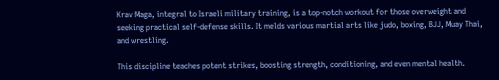Krav Maga, integral to Israeli military training, is a top-notch workout for those overweight and seeking practical self-defense skills. It melds various martial arts like judo, boxing, BJJ, Muay Thai, and wrestling.

This discipline teaches potent strikes, boosting strength, conditioning, and even mental health.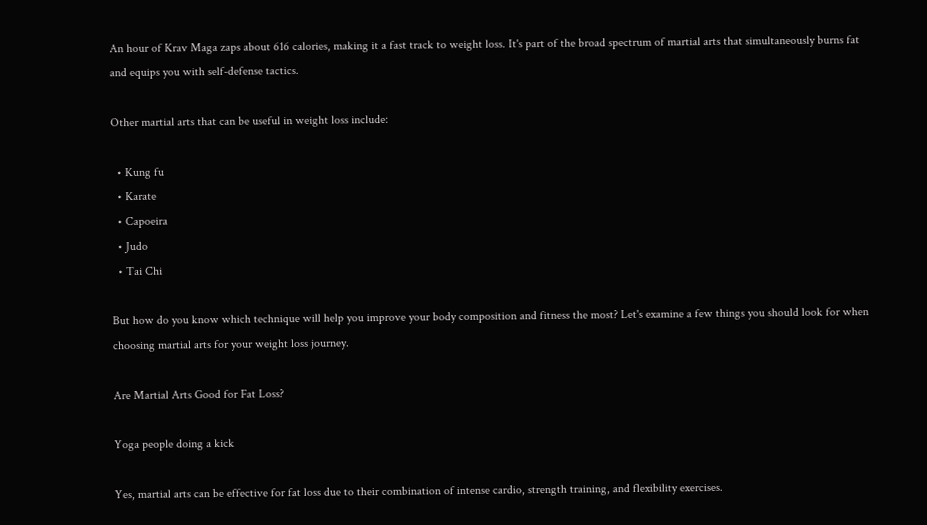An hour of Krav Maga zaps about 616 calories, making it a fast track to weight loss. It's part of the broad spectrum of martial arts that simultaneously burns fat and equips you with self-defense tactics.

Other martial arts that can be useful in weight loss include:

  • Kung fu
  • Karate
  • Capoeira
  • Judo
  • Tai Chi

But how do you know which technique will help you improve your body composition and fitness the most? Let's examine a few things you should look for when choosing martial arts for your weight loss journey.

Are Martial Arts Good for Fat Loss?

Yoga people doing a kick

Yes, martial arts can be effective for fat loss due to their combination of intense cardio, strength training, and flexibility exercises.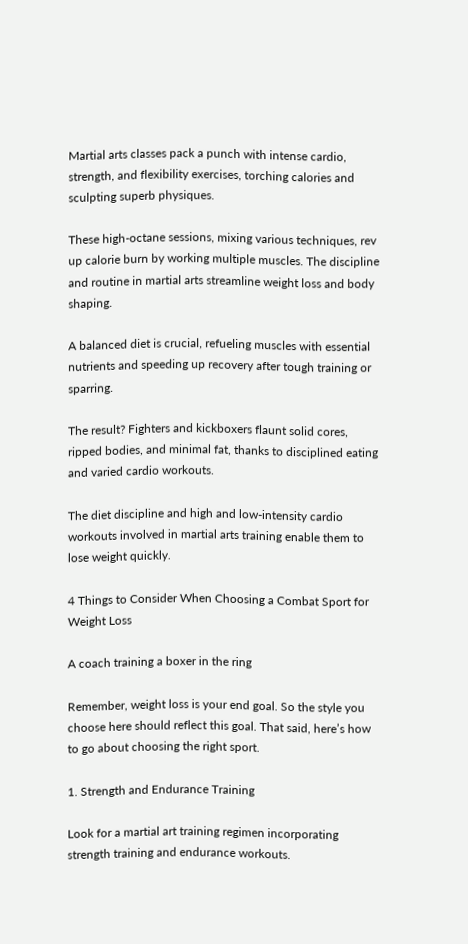Martial arts classes pack a punch with intense cardio, strength, and flexibility exercises, torching calories and sculpting superb physiques.

These high-octane sessions, mixing various techniques, rev up calorie burn by working multiple muscles. The discipline and routine in martial arts streamline weight loss and body shaping.

A balanced diet is crucial, refueling muscles with essential nutrients and speeding up recovery after tough training or sparring.

The result? Fighters and kickboxers flaunt solid cores, ripped bodies, and minimal fat, thanks to disciplined eating and varied cardio workouts.

The diet discipline and high and low-intensity cardio workouts involved in martial arts training enable them to lose weight quickly.

4 Things to Consider When Choosing a Combat Sport for Weight Loss

A coach training a boxer in the ring

Remember, weight loss is your end goal. So the style you choose here should reflect this goal. That said, here’s how to go about choosing the right sport.

1. Strength and Endurance Training

Look for a martial art training regimen incorporating strength training and endurance workouts.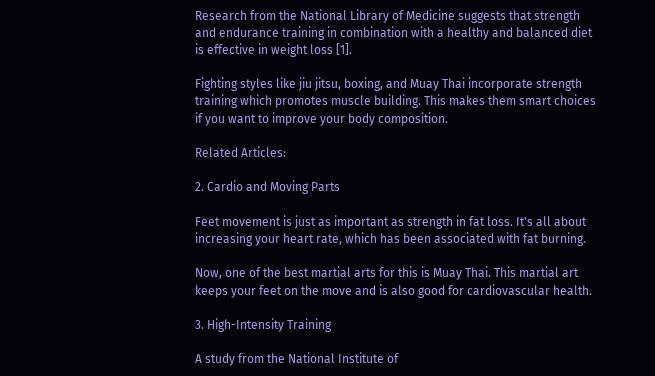Research from the National Library of Medicine suggests that strength and endurance training in combination with a healthy and balanced diet is effective in weight loss [1].

Fighting styles like jiu jitsu, boxing, and Muay Thai incorporate strength training which promotes muscle building. This makes them smart choices if you want to improve your body composition.

Related Articles:

2. Cardio and Moving Parts

Feet movement is just as important as strength in fat loss. It's all about increasing your heart rate, which has been associated with fat burning.

Now, one of the best martial arts for this is Muay Thai. This martial art keeps your feet on the move and is also good for cardiovascular health.

3. High-Intensity Training

A study from the National Institute of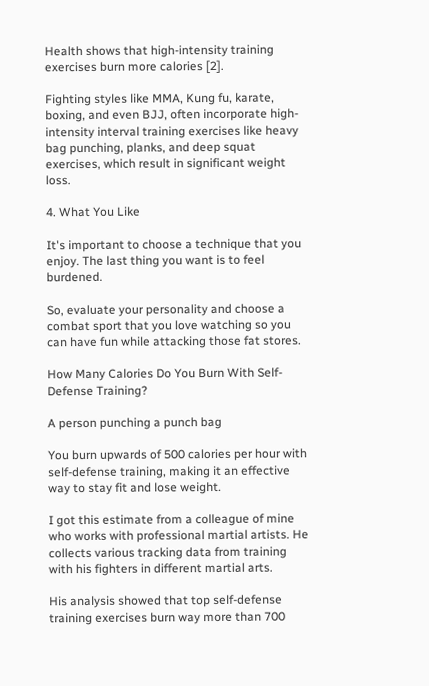Health shows that high-intensity training exercises burn more calories [2].

Fighting styles like MMA, Kung fu, karate, boxing, and even BJJ, often incorporate high-intensity interval training exercises like heavy bag punching, planks, and deep squat exercises, which result in significant weight loss.

4. What You Like

It's important to choose a technique that you enjoy. The last thing you want is to feel burdened.

So, evaluate your personality and choose a combat sport that you love watching so you can have fun while attacking those fat stores.

How Many Calories Do You Burn With Self-Defense Training?

A person punching a punch bag

You burn upwards of 500 calories per hour with self-defense training, making it an effective way to stay fit and lose weight.

I got this estimate from a colleague of mine who works with professional martial artists. He collects various tracking data from training with his fighters in different martial arts.

His analysis showed that top self-defense training exercises burn way more than 700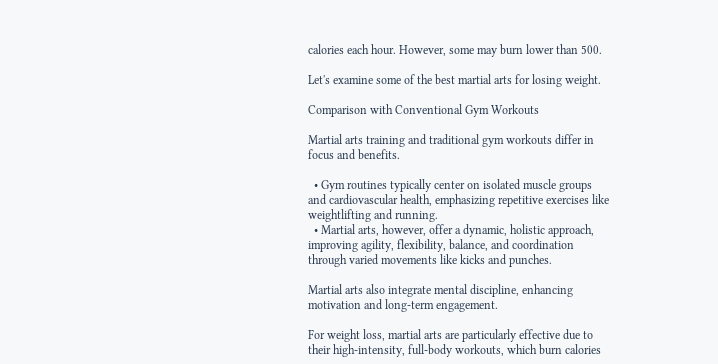calories each hour. However, some may burn lower than 500.

Let's examine some of the best martial arts for losing weight.

Comparison with Conventional Gym Workouts

Martial arts training and traditional gym workouts differ in focus and benefits.

  • Gym routines typically center on isolated muscle groups and cardiovascular health, emphasizing repetitive exercises like weightlifting and running.
  • Martial arts, however, offer a dynamic, holistic approach, improving agility, flexibility, balance, and coordination through varied movements like kicks and punches.

Martial arts also integrate mental discipline, enhancing motivation and long-term engagement.

For weight loss, martial arts are particularly effective due to their high-intensity, full-body workouts, which burn calories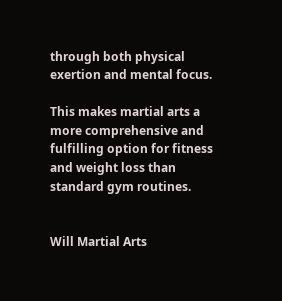through both physical exertion and mental focus.

This makes martial arts a more comprehensive and fulfilling option for fitness and weight loss than standard gym routines.


Will Martial Arts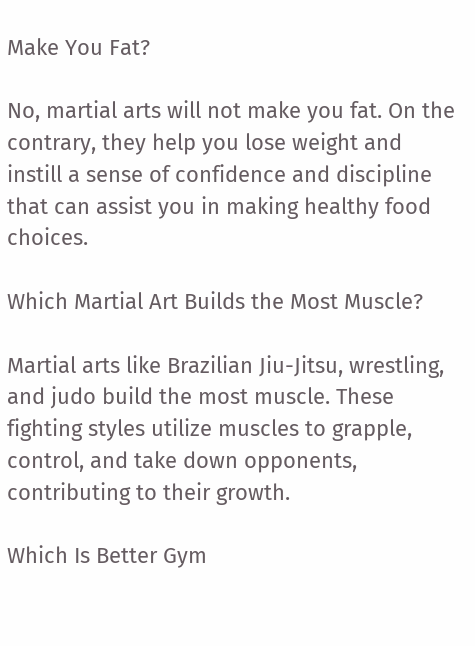Make You Fat?

No, martial arts will not make you fat. On the contrary, they help you lose weight and instill a sense of confidence and discipline that can assist you in making healthy food choices.

Which Martial Art Builds the Most Muscle?

Martial arts like Brazilian Jiu-Jitsu, wrestling, and judo build the most muscle. These fighting styles utilize muscles to grapple, control, and take down opponents, contributing to their growth.

Which Is Better Gym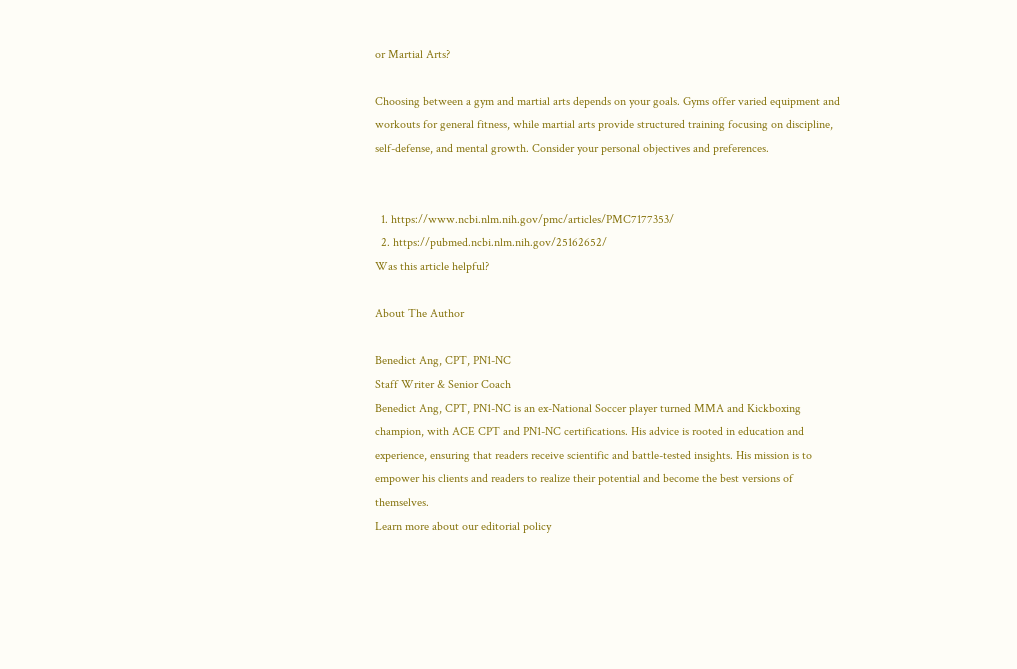or Martial Arts?

Choosing between a gym and martial arts depends on your goals. Gyms offer varied equipment and workouts for general fitness, while martial arts provide structured training focusing on discipline, self-defense, and mental growth. Consider your personal objectives and preferences.


  1. https://www.ncbi.nlm.nih.gov/pmc/articles/PMC7177353/
  2. https://pubmed.ncbi.nlm.nih.gov/25162652/
Was this article helpful?

About The Author

Benedict Ang, CPT, PN1-NC
Staff Writer & Senior Coach
Benedict Ang, CPT, PN1-NC is an ex-National Soccer player turned MMA and Kickboxing champion, with ACE CPT and PN1-NC certifications. His advice is rooted in education and experience, ensuring that readers receive scientific and battle-tested insights. His mission is to empower his clients and readers to realize their potential and become the best versions of themselves.
Learn more about our editorial policy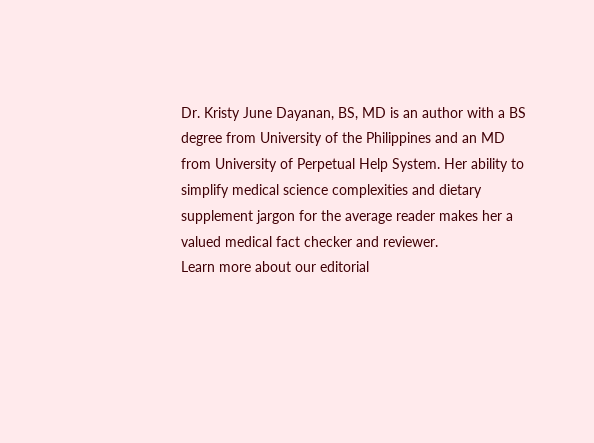Dr. Kristy June Dayanan, BS, MD is an author with a BS degree from University of the Philippines and an MD from University of Perpetual Help System. Her ability to simplify medical science complexities and dietary supplement jargon for the average reader makes her a valued medical fact checker and reviewer.
Learn more about our editorial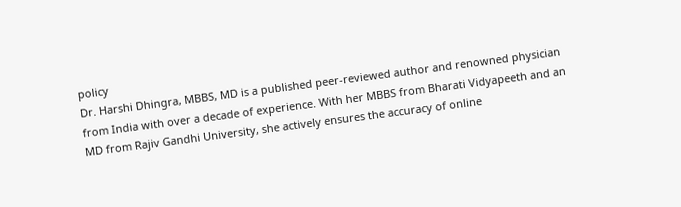policy
Dr. Harshi Dhingra, MBBS, MD is a published peer-reviewed author and renowned physician from India with over a decade of experience. With her MBBS from Bharati Vidyapeeth and an MD from Rajiv Gandhi University, she actively ensures the accuracy of online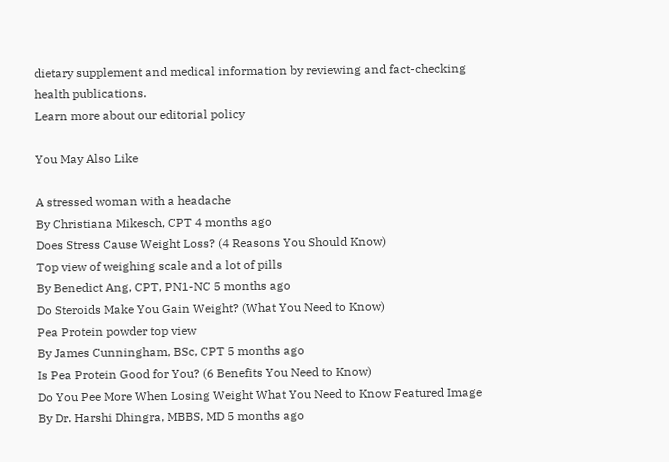dietary supplement and medical information by reviewing and fact-checking health publications.
Learn more about our editorial policy

You May Also Like

A stressed woman with a headache
By Christiana Mikesch, CPT 4 months ago
Does Stress Cause Weight Loss? (4 Reasons You Should Know)
Top view of weighing scale and a lot of pills
By Benedict Ang, CPT, PN1-NC 5 months ago
Do Steroids Make You Gain Weight? (What You Need to Know)
Pea Protein powder top view
By James Cunningham, BSc, CPT 5 months ago
Is Pea Protein Good for You? (6 Benefits You Need to Know)
Do You Pee More When Losing Weight What You Need to Know Featured Image
By Dr. Harshi Dhingra, MBBS, MD 5 months ago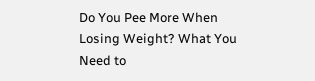Do You Pee More When Losing Weight? What You Need to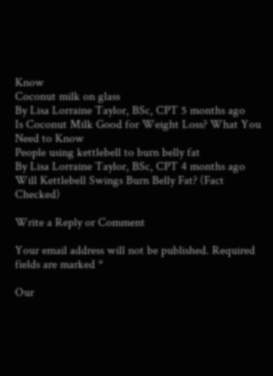Know
Coconut milk on glass
By Lisa Lorraine Taylor, BSc, CPT 5 months ago
Is Coconut Milk Good for Weight Loss? What You Need to Know
People using kettlebell to burn belly fat
By Lisa Lorraine Taylor, BSc, CPT 4 months ago
Will Kettlebell Swings Burn Belly Fat? (Fact Checked)

Write a Reply or Comment

Your email address will not be published. Required fields are marked *

Our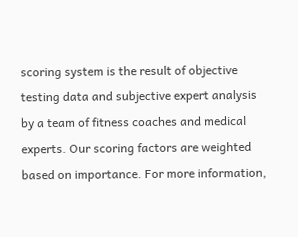scoring system is the result of objective testing data and subjective expert analysis by a team of fitness coaches and medical experts. Our scoring factors are weighted based on importance. For more information,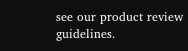see our product review guidelines.